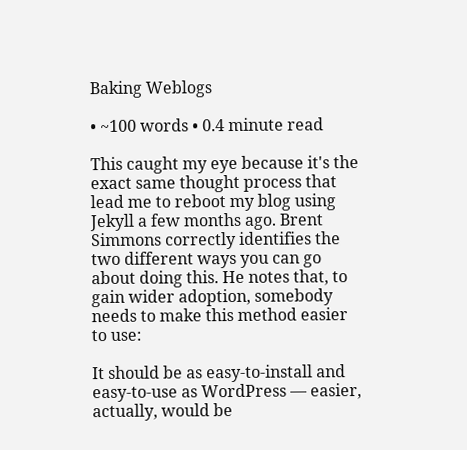Baking Weblogs

• ~100 words • 0.4 minute read

This caught my eye because it's the exact same thought process that lead me to reboot my blog using Jekyll a few months ago. Brent Simmons correctly identifies the two different ways you can go about doing this. He notes that, to gain wider adoption, somebody needs to make this method easier to use:

It should be as easy-to-install and easy-to-use as WordPress — easier, actually, would be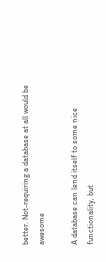better. Not-requiring a database at all would be awesome

A database can lend itself to some nice functionality, but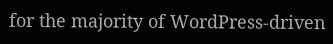for the majority of WordPress-driven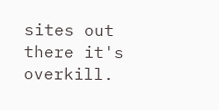sites out there it's overkill.